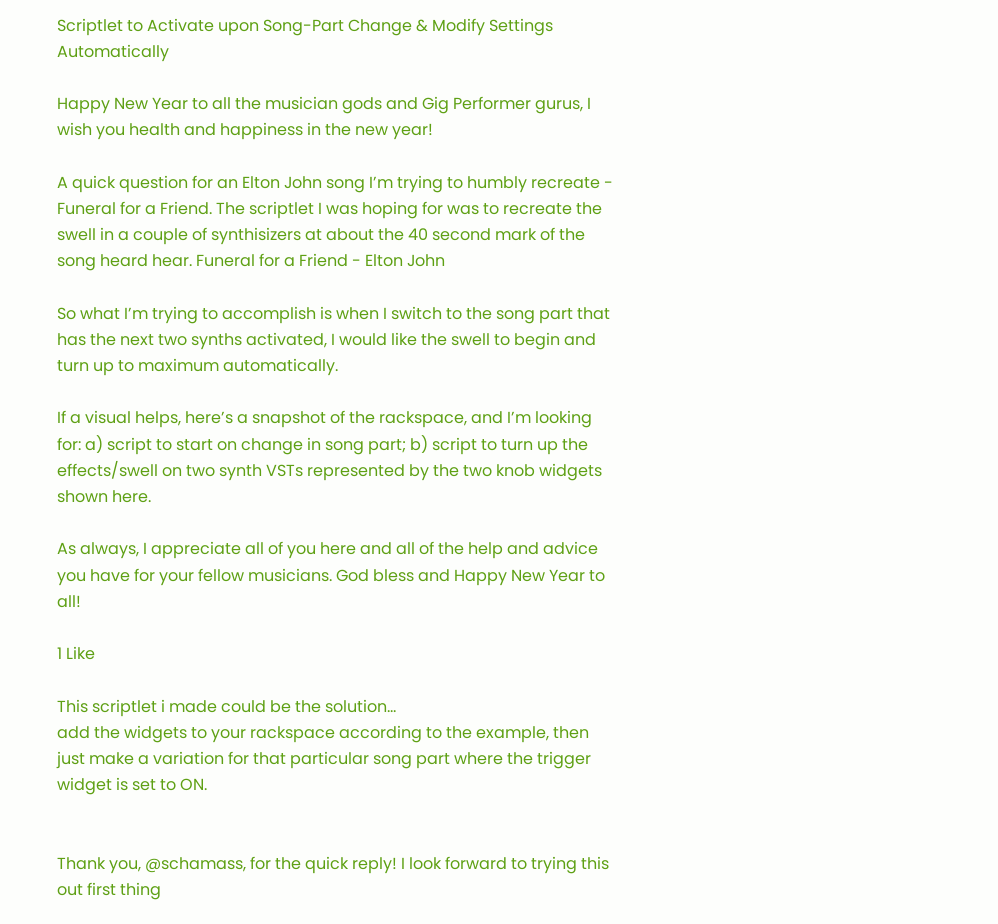Scriptlet to Activate upon Song-Part Change & Modify Settings Automatically

Happy New Year to all the musician gods and Gig Performer gurus, I wish you health and happiness in the new year!

A quick question for an Elton John song I’m trying to humbly recreate - Funeral for a Friend. The scriptlet I was hoping for was to recreate the swell in a couple of synthisizers at about the 40 second mark of the song heard hear. Funeral for a Friend - Elton John

So what I’m trying to accomplish is when I switch to the song part that has the next two synths activated, I would like the swell to begin and turn up to maximum automatically.

If a visual helps, here’s a snapshot of the rackspace, and I’m looking for: a) script to start on change in song part; b) script to turn up the effects/swell on two synth VSTs represented by the two knob widgets shown here.

As always, I appreciate all of you here and all of the help and advice you have for your fellow musicians. God bless and Happy New Year to all!

1 Like

This scriptlet i made could be the solution…
add the widgets to your rackspace according to the example, then just make a variation for that particular song part where the trigger widget is set to ON.


Thank you, @schamass, for the quick reply! I look forward to trying this out first thing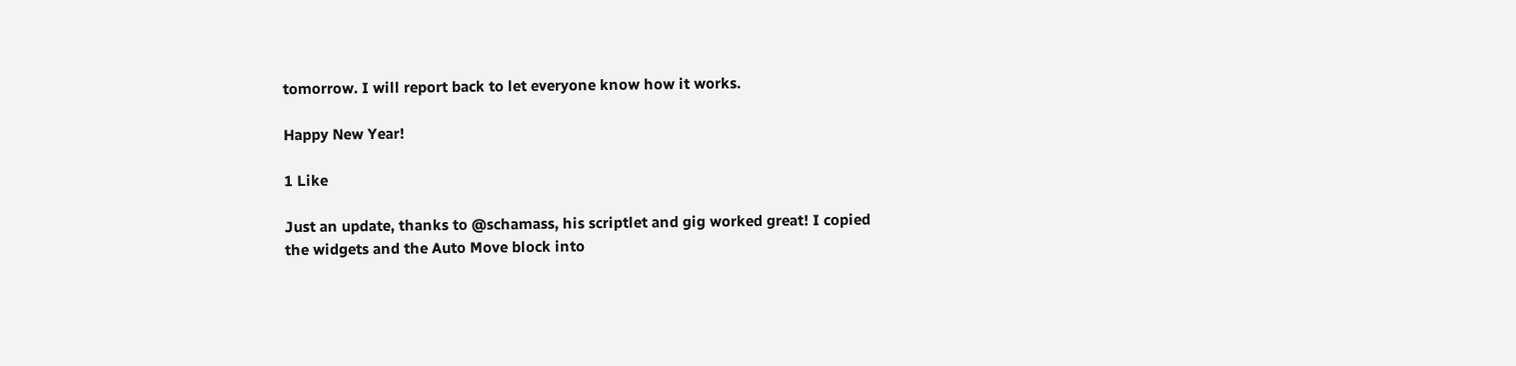tomorrow. I will report back to let everyone know how it works.

Happy New Year!

1 Like

Just an update, thanks to @schamass, his scriptlet and gig worked great! I copied the widgets and the Auto Move block into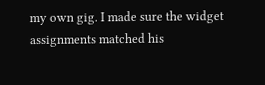my own gig. I made sure the widget assignments matched his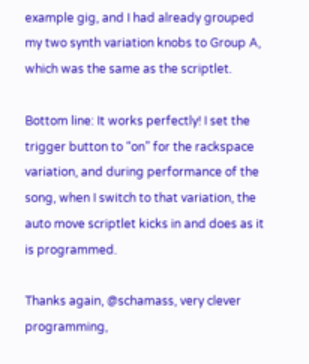example gig, and I had already grouped my two synth variation knobs to Group A, which was the same as the scriptlet.

Bottom line: It works perfectly! I set the trigger button to “on” for the rackspace variation, and during performance of the song, when I switch to that variation, the auto move scriptlet kicks in and does as it is programmed.

Thanks again, @schamass, very clever programming,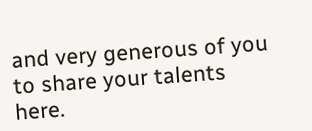and very generous of you to share your talents here.